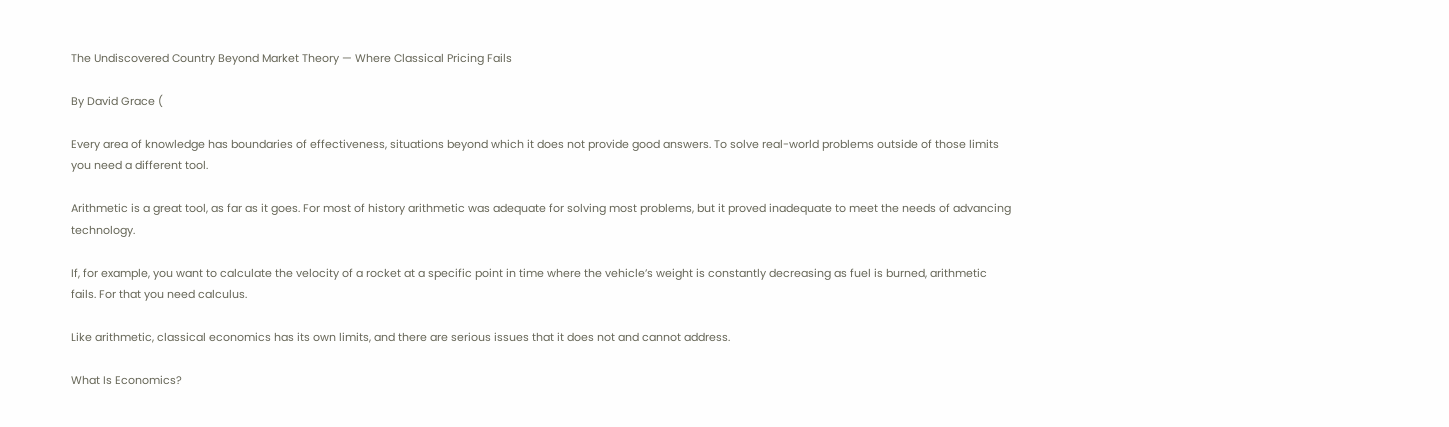The Undiscovered Country Beyond Market Theory — Where Classical Pricing Fails

By David Grace (

Every area of knowledge has boundaries of effectiveness, situations beyond which it does not provide good answers. To solve real-world problems outside of those limits you need a different tool.

Arithmetic is a great tool, as far as it goes. For most of history arithmetic was adequate for solving most problems, but it proved inadequate to meet the needs of advancing technology.

If, for example, you want to calculate the velocity of a rocket at a specific point in time where the vehicle’s weight is constantly decreasing as fuel is burned, arithmetic fails. For that you need calculus.

Like arithmetic, classical economics has its own limits, and there are serious issues that it does not and cannot address.

What Is Economics?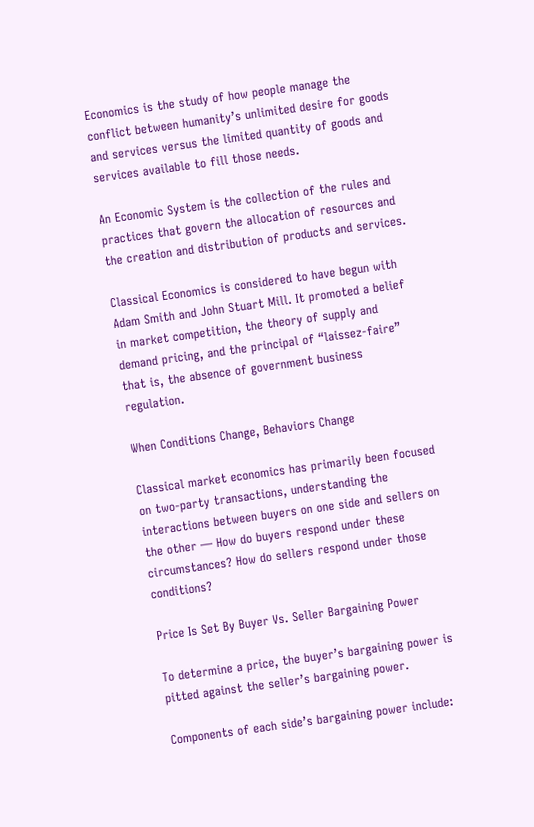Economics is the study of how people manage the conflict between humanity’s unlimited desire for goods and services versus the limited quantity of goods and services available to fill those needs.

An Economic System is the collection of the rules and practices that govern the allocation of resources and the creation and distribution of products and services.

Classical Economics is considered to have begun with Adam Smith and John Stuart Mill. It promoted a belief in market competition, the theory of supply and demand pricing, and the principal of “laissez-faire” that is, the absence of government business regulation.

When Conditions Change, Behaviors Change

Classical market economics has primarily been focused on two-party transactions, understanding the interactions between buyers on one side and sellers on the other — How do buyers respond under these circumstances? How do sellers respond under those conditions?

Price Is Set By Buyer Vs. Seller Bargaining Power

To determine a price, the buyer’s bargaining power is pitted against the seller’s bargaining power.

Components of each side’s bargaining power include: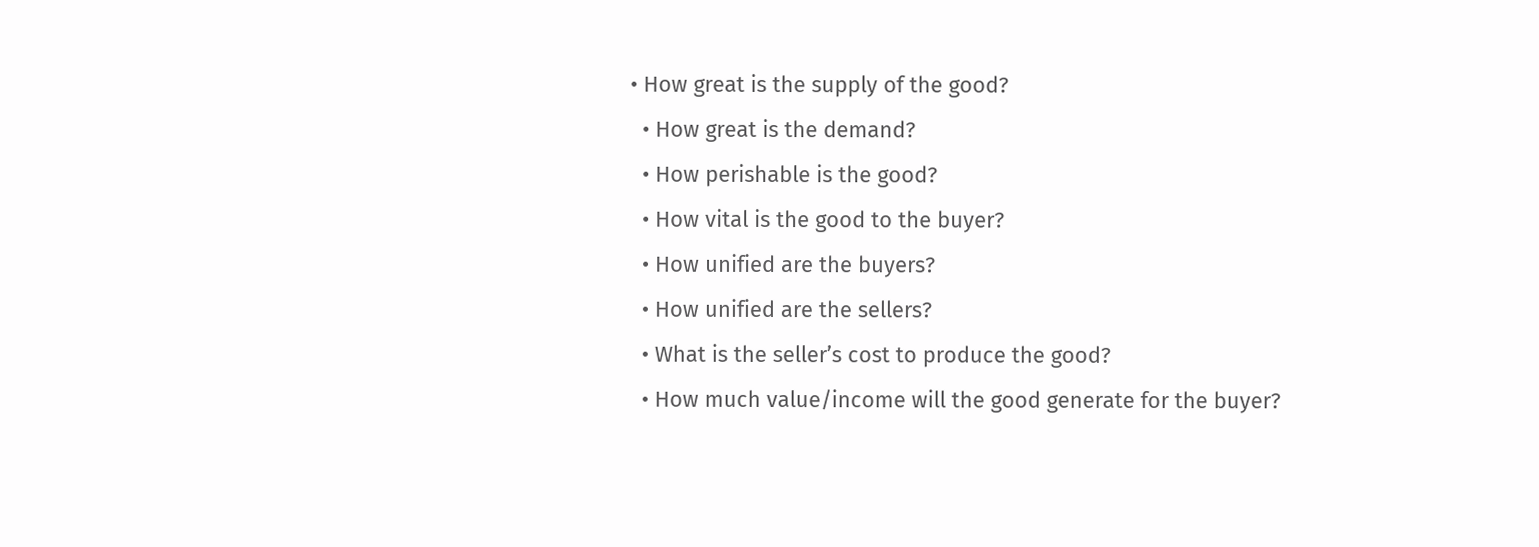• How great is the supply of the good?
  • How great is the demand?
  • How perishable is the good?
  • How vital is the good to the buyer?
  • How unified are the buyers?
  • How unified are the sellers?
  • What is the seller’s cost to produce the good?
  • How much value/income will the good generate for the buyer?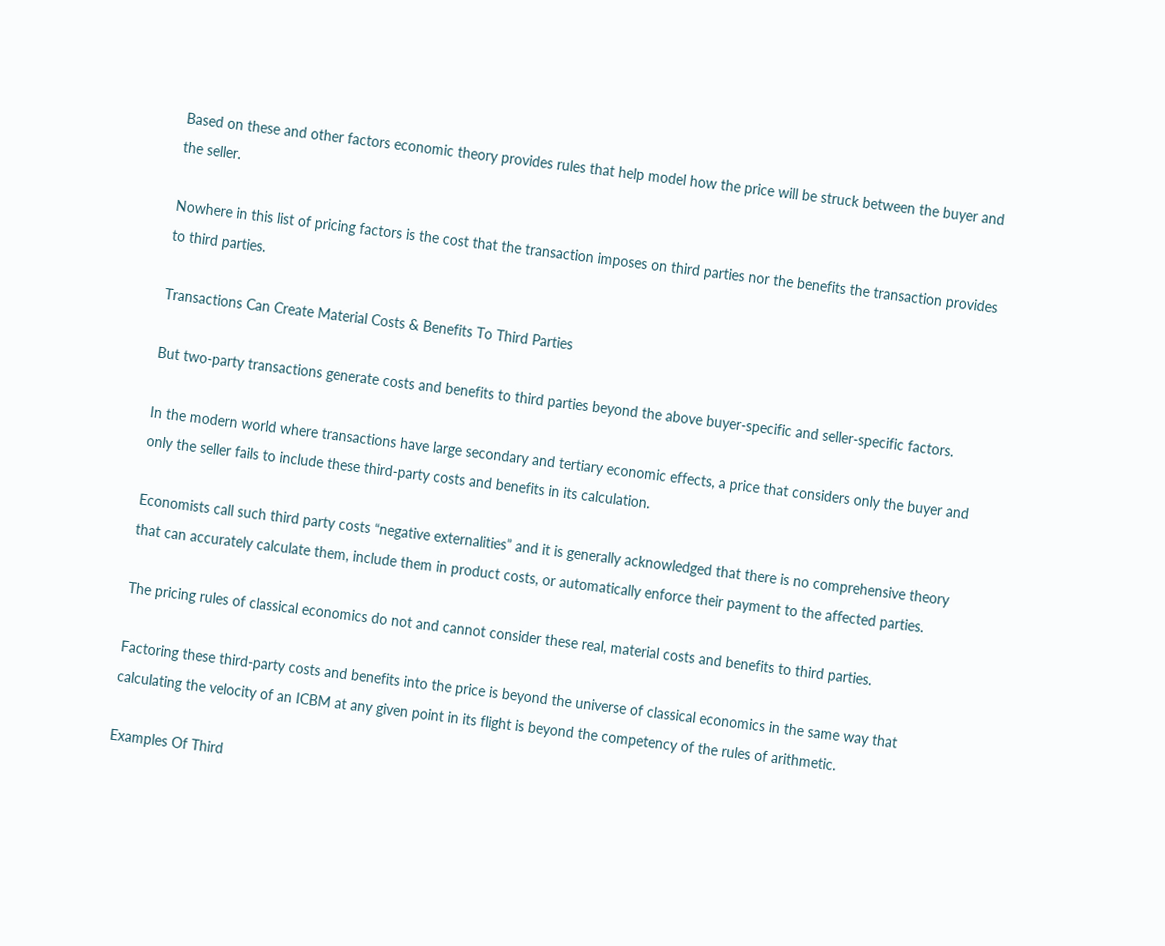Based on these and other factors economic theory provides rules that help model how the price will be struck between the buyer and the seller.

Nowhere in this list of pricing factors is the cost that the transaction imposes on third parties nor the benefits the transaction provides to third parties.

Transactions Can Create Material Costs & Benefits To Third Parties

But two-party transactions generate costs and benefits to third parties beyond the above buyer-specific and seller-specific factors.

In the modern world where transactions have large secondary and tertiary economic effects, a price that considers only the buyer and only the seller fails to include these third-party costs and benefits in its calculation.

Economists call such third party costs “negative externalities” and it is generally acknowledged that there is no comprehensive theory that can accurately calculate them, include them in product costs, or automatically enforce their payment to the affected parties.

The pricing rules of classical economics do not and cannot consider these real, material costs and benefits to third parties.

Factoring these third-party costs and benefits into the price is beyond the universe of classical economics in the same way that calculating the velocity of an ICBM at any given point in its flight is beyond the competency of the rules of arithmetic.

Examples Of Third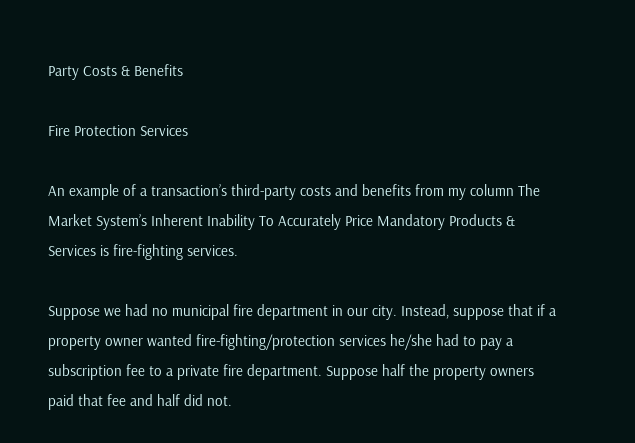Party Costs & Benefits

Fire Protection Services

An example of a transaction’s third-party costs and benefits from my column The Market System’s Inherent Inability To Accurately Price Mandatory Products & Services is fire-fighting services.

Suppose we had no municipal fire department in our city. Instead, suppose that if a property owner wanted fire-fighting/protection services he/she had to pay a subscription fee to a private fire department. Suppose half the property owners paid that fee and half did not.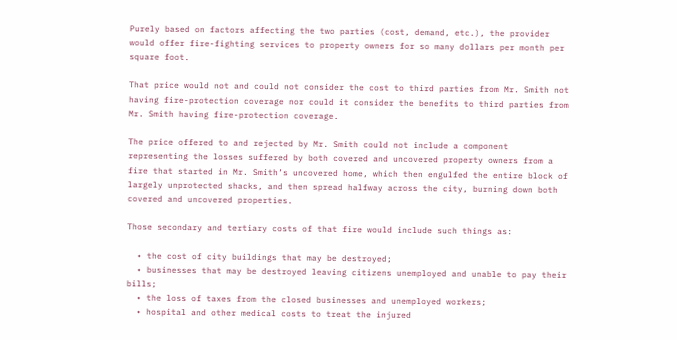Purely based on factors affecting the two parties (cost, demand, etc.), the provider would offer fire-fighting services to property owners for so many dollars per month per square foot.

That price would not and could not consider the cost to third parties from Mr. Smith not having fire-protection coverage nor could it consider the benefits to third parties from Mr. Smith having fire-protection coverage.

The price offered to and rejected by Mr. Smith could not include a component representing the losses suffered by both covered and uncovered property owners from a fire that started in Mr. Smith’s uncovered home, which then engulfed the entire block of largely unprotected shacks, and then spread halfway across the city, burning down both covered and uncovered properties.

Those secondary and tertiary costs of that fire would include such things as:

  • the cost of city buildings that may be destroyed;
  • businesses that may be destroyed leaving citizens unemployed and unable to pay their bills;
  • the loss of taxes from the closed businesses and unemployed workers;
  • hospital and other medical costs to treat the injured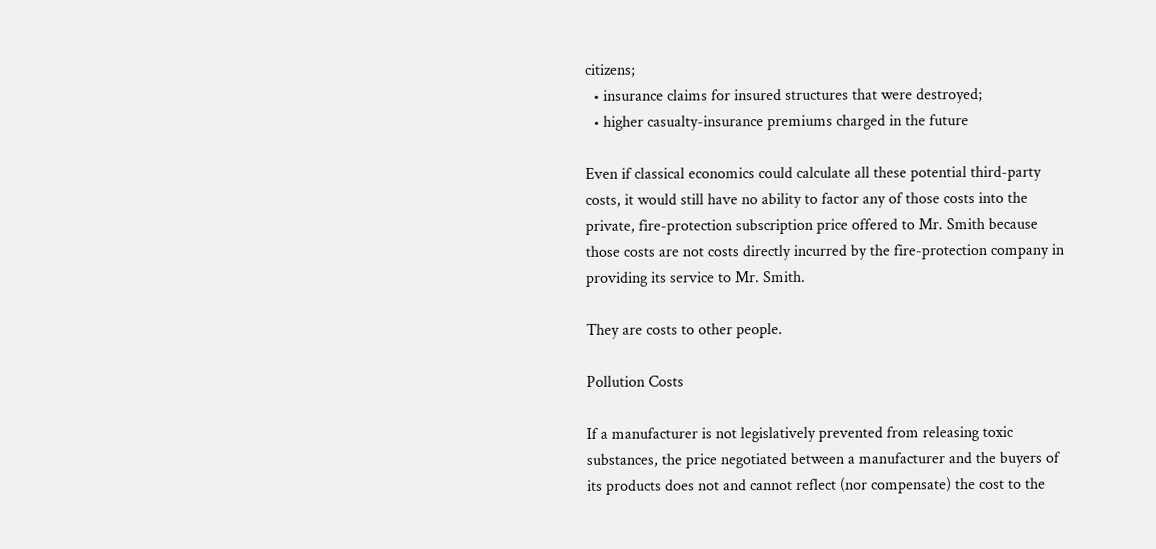citizens;
  • insurance claims for insured structures that were destroyed;
  • higher casualty-insurance premiums charged in the future

Even if classical economics could calculate all these potential third-party costs, it would still have no ability to factor any of those costs into the private, fire-protection subscription price offered to Mr. Smith because those costs are not costs directly incurred by the fire-protection company in providing its service to Mr. Smith.

They are costs to other people.

Pollution Costs

If a manufacturer is not legislatively prevented from releasing toxic substances, the price negotiated between a manufacturer and the buyers of its products does not and cannot reflect (nor compensate) the cost to the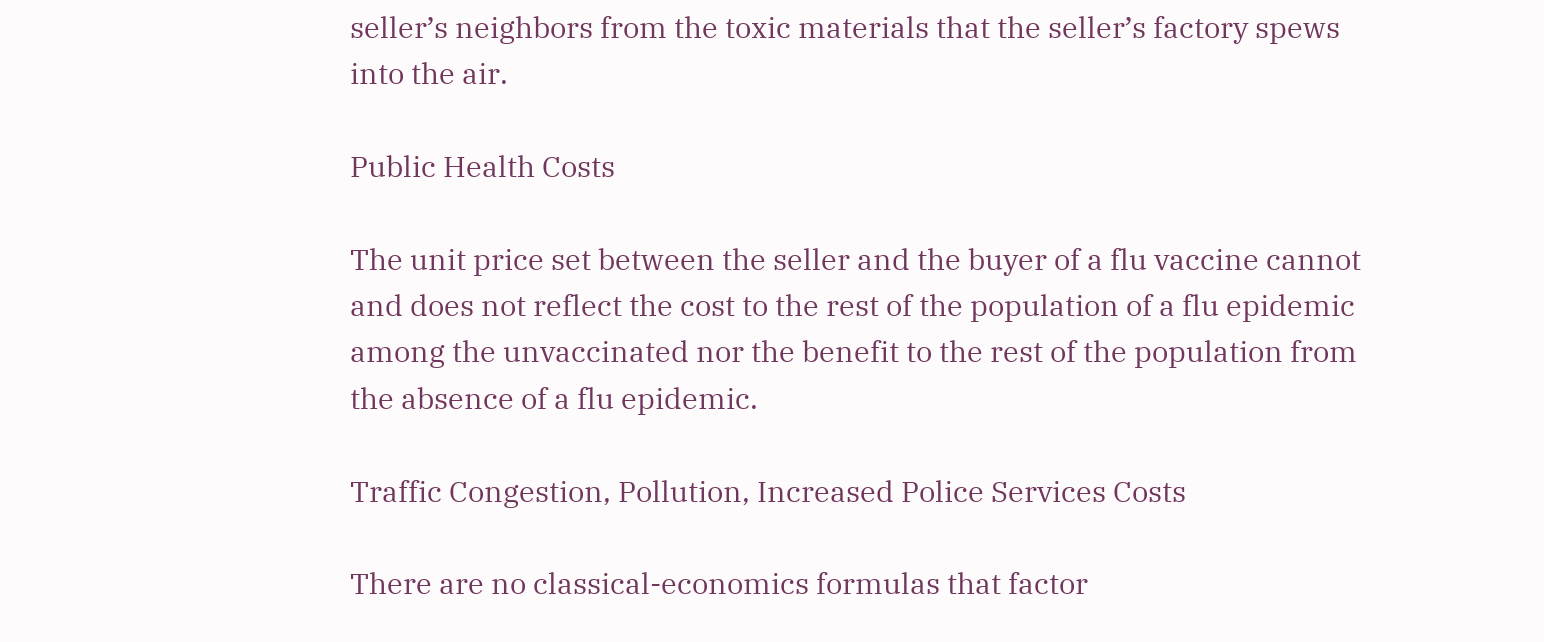seller’s neighbors from the toxic materials that the seller’s factory spews into the air.

Public Health Costs

The unit price set between the seller and the buyer of a flu vaccine cannot and does not reflect the cost to the rest of the population of a flu epidemic among the unvaccinated nor the benefit to the rest of the population from the absence of a flu epidemic.

Traffic Congestion, Pollution, Increased Police Services Costs

There are no classical-economics formulas that factor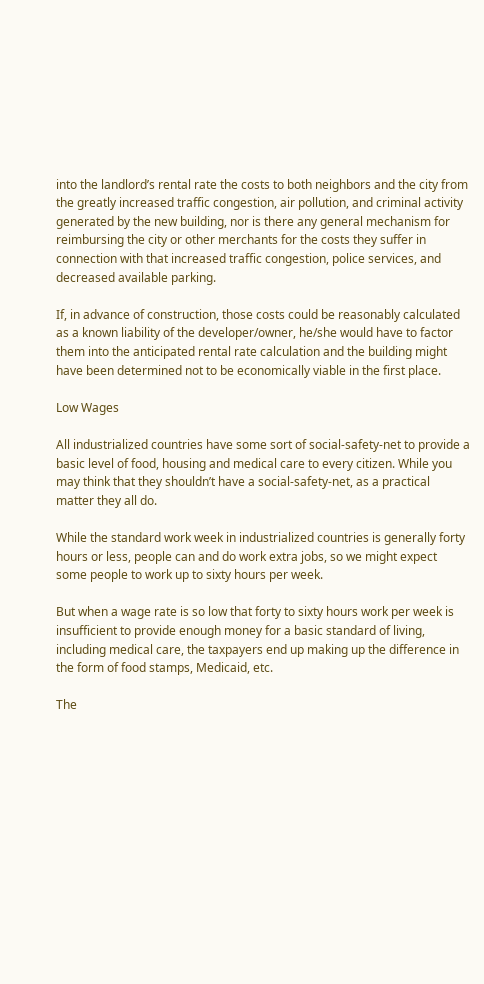into the landlord’s rental rate the costs to both neighbors and the city from the greatly increased traffic congestion, air pollution, and criminal activity generated by the new building, nor is there any general mechanism for reimbursing the city or other merchants for the costs they suffer in connection with that increased traffic congestion, police services, and decreased available parking.

If, in advance of construction, those costs could be reasonably calculated as a known liability of the developer/owner, he/she would have to factor them into the anticipated rental rate calculation and the building might have been determined not to be economically viable in the first place.

Low Wages

All industrialized countries have some sort of social-safety-net to provide a basic level of food, housing and medical care to every citizen. While you may think that they shouldn’t have a social-safety-net, as a practical matter they all do.

While the standard work week in industrialized countries is generally forty hours or less, people can and do work extra jobs, so we might expect some people to work up to sixty hours per week.

But when a wage rate is so low that forty to sixty hours work per week is insufficient to provide enough money for a basic standard of living, including medical care, the taxpayers end up making up the difference in the form of food stamps, Medicaid, etc.

The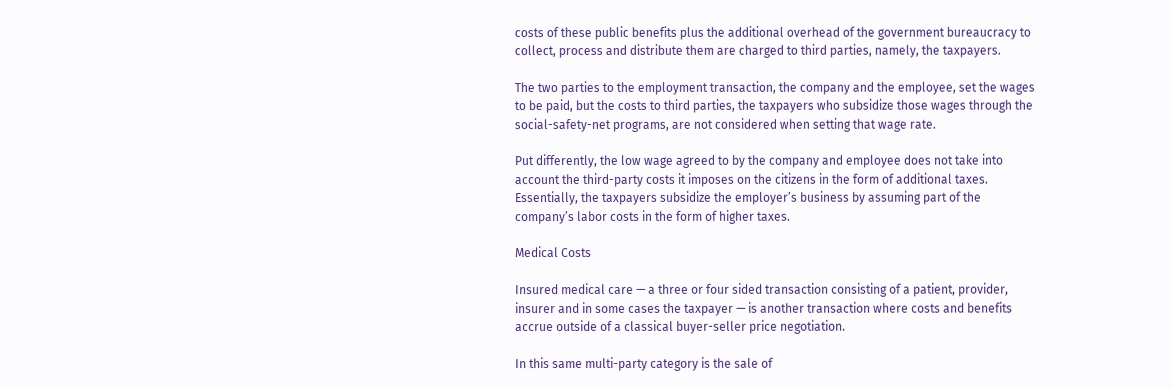costs of these public benefits plus the additional overhead of the government bureaucracy to collect, process and distribute them are charged to third parties, namely, the taxpayers.

The two parties to the employment transaction, the company and the employee, set the wages to be paid, but the costs to third parties, the taxpayers who subsidize those wages through the social-safety-net programs, are not considered when setting that wage rate.

Put differently, the low wage agreed to by the company and employee does not take into account the third-party costs it imposes on the citizens in the form of additional taxes. Essentially, the taxpayers subsidize the employer’s business by assuming part of the company’s labor costs in the form of higher taxes.

Medical Costs

Insured medical care — a three or four sided transaction consisting of a patient, provider, insurer and in some cases the taxpayer — is another transaction where costs and benefits accrue outside of a classical buyer-seller price negotiation.

In this same multi-party category is the sale of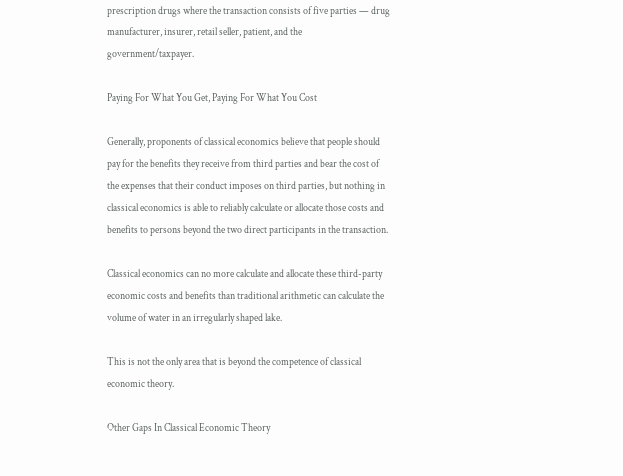prescription drugs where the transaction consists of five parties — drug manufacturer, insurer, retail seller, patient, and the government/taxpayer.

Paying For What You Get, Paying For What You Cost

Generally, proponents of classical economics believe that people should pay for the benefits they receive from third parties and bear the cost of the expenses that their conduct imposes on third parties, but nothing in classical economics is able to reliably calculate or allocate those costs and benefits to persons beyond the two direct participants in the transaction.

Classical economics can no more calculate and allocate these third-party economic costs and benefits than traditional arithmetic can calculate the volume of water in an irregularly shaped lake.

This is not the only area that is beyond the competence of classical economic theory.

Other Gaps In Classical Economic Theory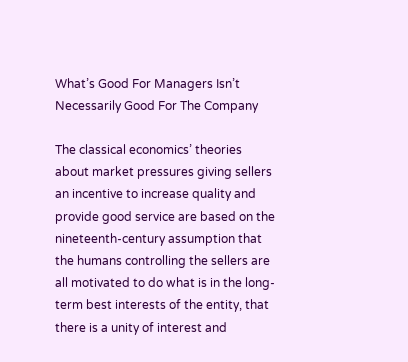What’s Good For Managers Isn’t Necessarily Good For The Company

The classical economics’ theories about market pressures giving sellers an incentive to increase quality and provide good service are based on the nineteenth-century assumption that the humans controlling the sellers are all motivated to do what is in the long-term best interests of the entity, that there is a unity of interest and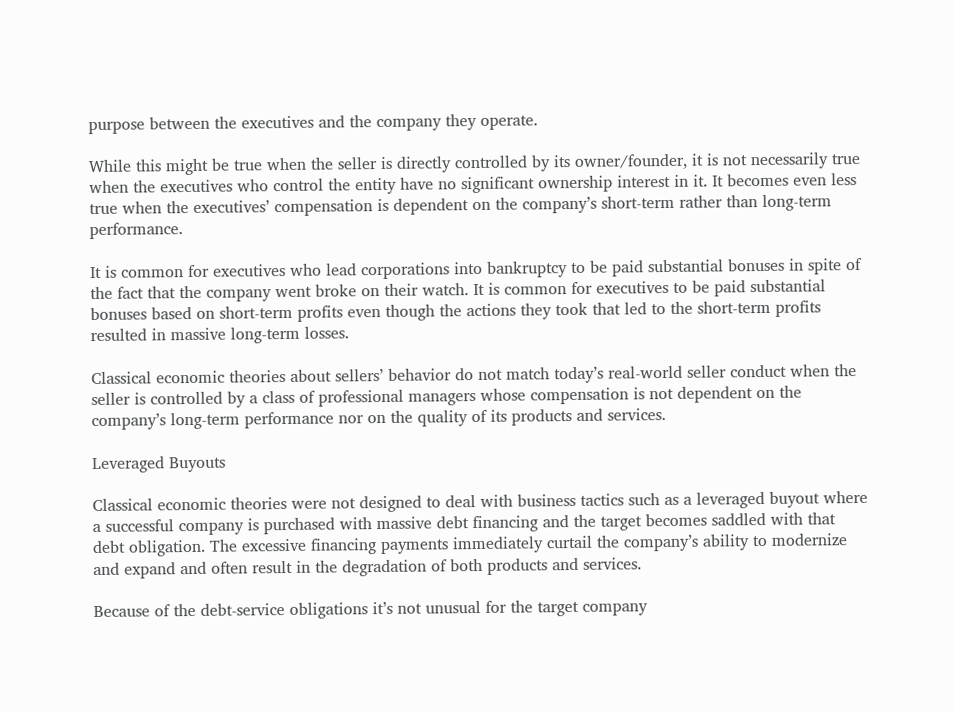purpose between the executives and the company they operate.

While this might be true when the seller is directly controlled by its owner/founder, it is not necessarily true when the executives who control the entity have no significant ownership interest in it. It becomes even less true when the executives’ compensation is dependent on the company’s short-term rather than long-term performance.

It is common for executives who lead corporations into bankruptcy to be paid substantial bonuses in spite of the fact that the company went broke on their watch. It is common for executives to be paid substantial bonuses based on short-term profits even though the actions they took that led to the short-term profits resulted in massive long-term losses.

Classical economic theories about sellers’ behavior do not match today’s real-world seller conduct when the seller is controlled by a class of professional managers whose compensation is not dependent on the company’s long-term performance nor on the quality of its products and services.

Leveraged Buyouts

Classical economic theories were not designed to deal with business tactics such as a leveraged buyout where a successful company is purchased with massive debt financing and the target becomes saddled with that debt obligation. The excessive financing payments immediately curtail the company’s ability to modernize and expand and often result in the degradation of both products and services.

Because of the debt-service obligations it’s not unusual for the target company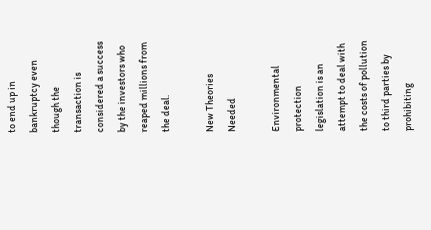to end up in bankruptcy even though the transaction is considered a success by the investors who reaped millions from the deal.

New Theories Needed

Environmental protection legislation is an attempt to deal with the costs of pollution to third parties by prohibiting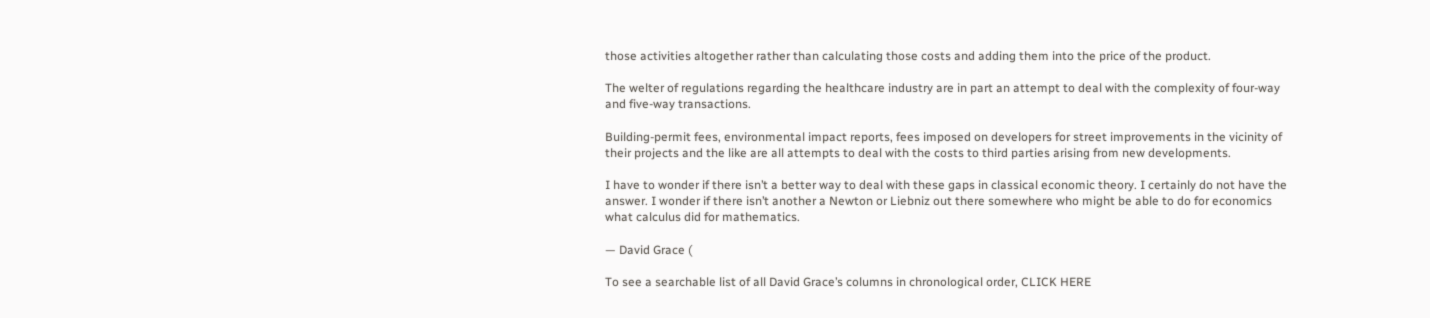those activities altogether rather than calculating those costs and adding them into the price of the product.

The welter of regulations regarding the healthcare industry are in part an attempt to deal with the complexity of four-way and five-way transactions.

Building-permit fees, environmental impact reports, fees imposed on developers for street improvements in the vicinity of their projects and the like are all attempts to deal with the costs to third parties arising from new developments.

I have to wonder if there isn’t a better way to deal with these gaps in classical economic theory. I certainly do not have the answer. I wonder if there isn’t another a Newton or Liebniz out there somewhere who might be able to do for economics what calculus did for mathematics.

— David Grace (

To see a searchable list of all David Grace’s columns in chronological order, CLICK HERE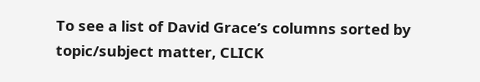To see a list of David Grace’s columns sorted by topic/subject matter, CLICK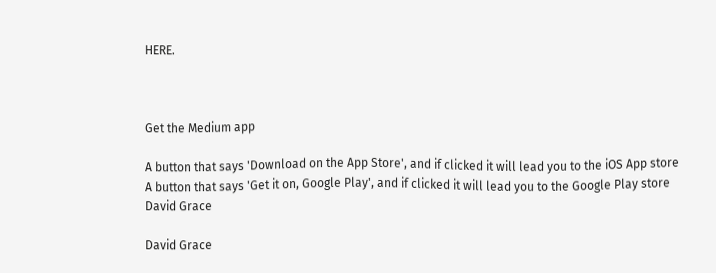HERE.



Get the Medium app

A button that says 'Download on the App Store', and if clicked it will lead you to the iOS App store
A button that says 'Get it on, Google Play', and if clicked it will lead you to the Google Play store
David Grace

David Grace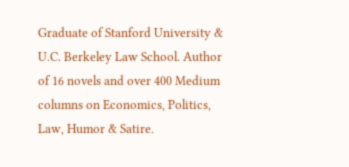Graduate of Stanford University & U.C. Berkeley Law School. Author of 16 novels and over 400 Medium columns on Economics, Politics, Law, Humor & Satire.